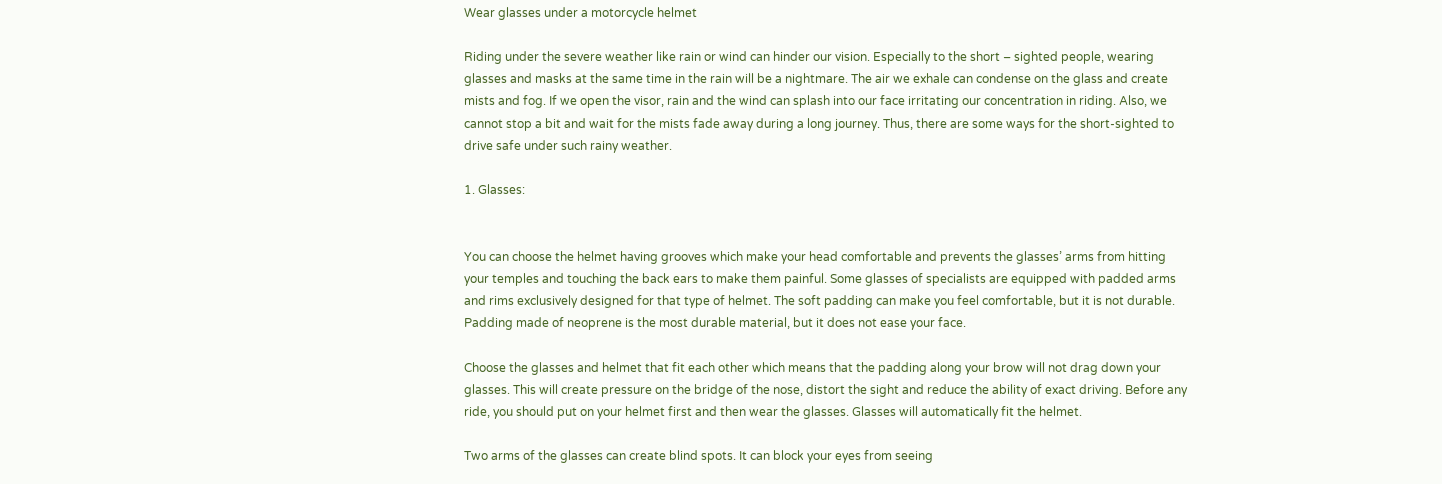Wear glasses under a motorcycle helmet

Riding under the severe weather like rain or wind can hinder our vision. Especially to the short – sighted people, wearing glasses and masks at the same time in the rain will be a nightmare. The air we exhale can condense on the glass and create mists and fog. If we open the visor, rain and the wind can splash into our face irritating our concentration in riding. Also, we cannot stop a bit and wait for the mists fade away during a long journey. Thus, there are some ways for the short-sighted to drive safe under such rainy weather.

1. Glasses:


You can choose the helmet having grooves which make your head comfortable and prevents the glasses’ arms from hitting your temples and touching the back ears to make them painful. Some glasses of specialists are equipped with padded arms and rims exclusively designed for that type of helmet. The soft padding can make you feel comfortable, but it is not durable. Padding made of neoprene is the most durable material, but it does not ease your face.

Choose the glasses and helmet that fit each other which means that the padding along your brow will not drag down your glasses. This will create pressure on the bridge of the nose, distort the sight and reduce the ability of exact driving. Before any ride, you should put on your helmet first and then wear the glasses. Glasses will automatically fit the helmet.

Two arms of the glasses can create blind spots. It can block your eyes from seeing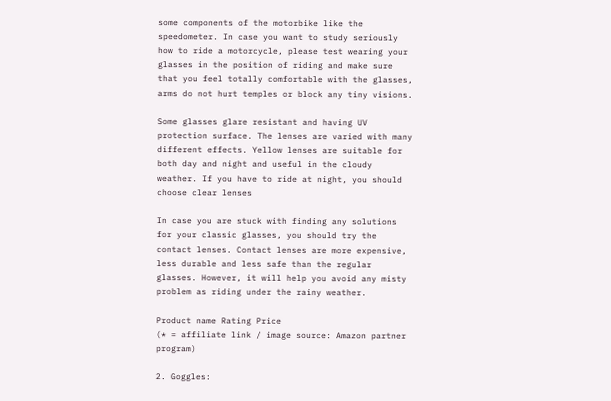some components of the motorbike like the speedometer. In case you want to study seriously how to ride a motorcycle, please test wearing your glasses in the position of riding and make sure that you feel totally comfortable with the glasses, arms do not hurt temples or block any tiny visions.

Some glasses glare resistant and having UV protection surface. The lenses are varied with many different effects. Yellow lenses are suitable for both day and night and useful in the cloudy weather. If you have to ride at night, you should choose clear lenses

In case you are stuck with finding any solutions for your classic glasses, you should try the contact lenses. Contact lenses are more expensive, less durable and less safe than the regular glasses. However, it will help you avoid any misty problem as riding under the rainy weather.

Product name Rating Price
(* = affiliate link / image source: Amazon partner program)

2. Goggles: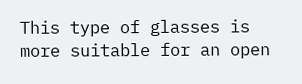This type of glasses is more suitable for an open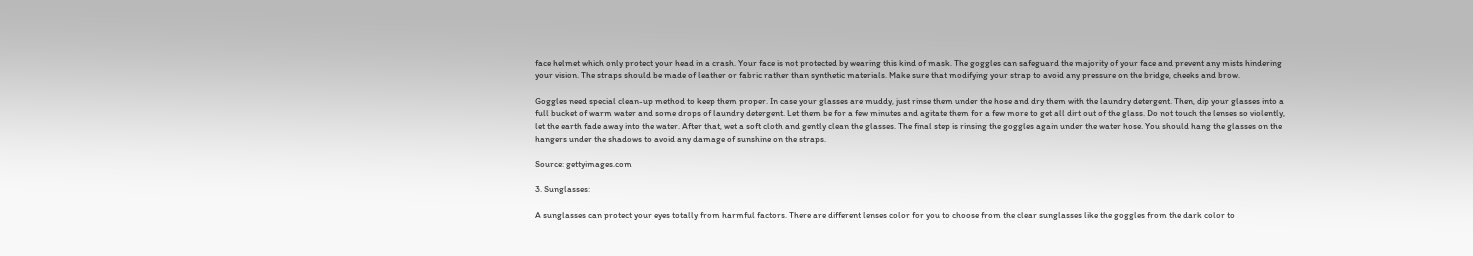face helmet which only protect your head in a crash. Your face is not protected by wearing this kind of mask. The goggles can safeguard the majority of your face and prevent any mists hindering your vision. The straps should be made of leather or fabric rather than synthetic materials. Make sure that modifying your strap to avoid any pressure on the bridge, cheeks and brow.

Goggles need special clean-up method to keep them proper. In case your glasses are muddy, just rinse them under the hose and dry them with the laundry detergent. Then, dip your glasses into a full bucket of warm water and some drops of laundry detergent. Let them be for a few minutes and agitate them for a few more to get all dirt out of the glass. Do not touch the lenses so violently, let the earth fade away into the water. After that, wet a soft cloth and gently clean the glasses. The final step is rinsing the goggles again under the water hose. You should hang the glasses on the hangers under the shadows to avoid any damage of sunshine on the straps.

Source: gettyimages.com

3. Sunglasses:

A sunglasses can protect your eyes totally from harmful factors. There are different lenses color for you to choose from the clear sunglasses like the goggles from the dark color to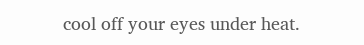cool off your eyes under heat.